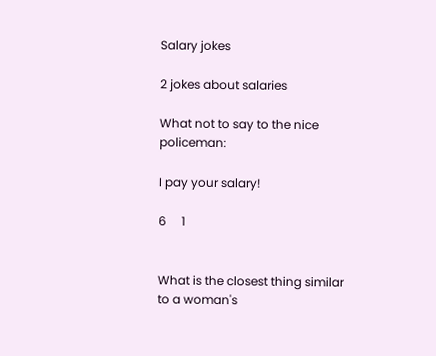Salary jokes

2 jokes about salaries

What not to say to the nice policeman:

I pay your salary!

6     1


What is the closest thing similar to a woman's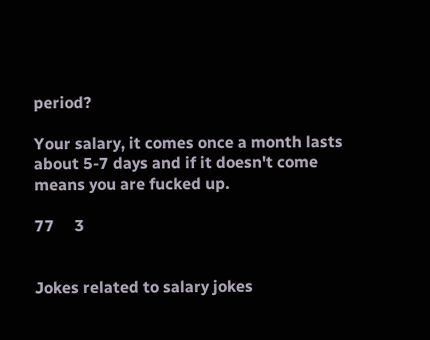period?

Your salary, it comes once a month lasts about 5-7 days and if it doesn't come means you are fucked up.

77     3


Jokes related to salary jokes